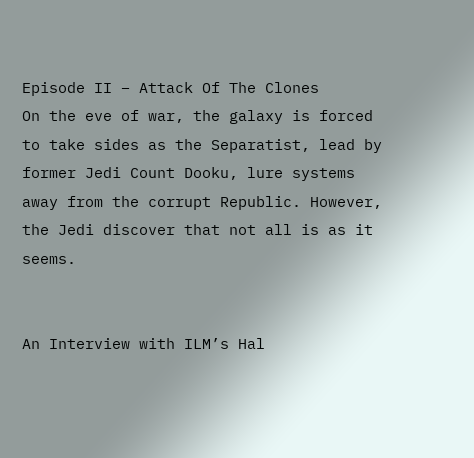Episode II – Attack Of The Clones
On the eve of war, the galaxy is forced to take sides as the Separatist, lead by former Jedi Count Dooku, lure systems away from the corrupt Republic. However, the Jedi discover that not all is as it seems.


An Interview with ILM’s Hal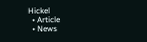Hickel
  • Article
  • News